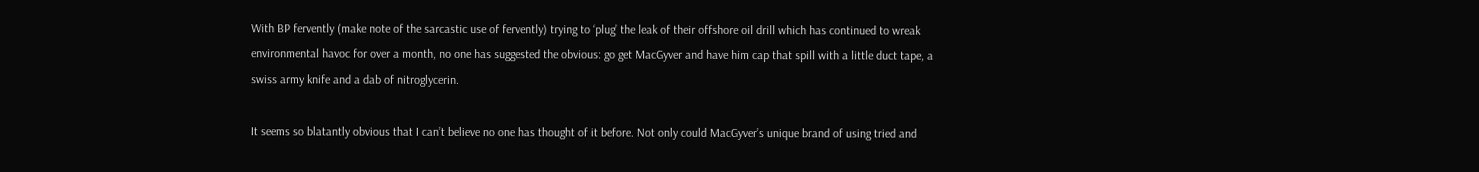With BP fervently (make note of the sarcastic use of fervently) trying to ‘plug’ the leak of their offshore oil drill which has continued to wreak environmental havoc for over a month, no one has suggested the obvious: go get MacGyver and have him cap that spill with a little duct tape, a swiss army knife and a dab of nitroglycerin.

It seems so blatantly obvious that I can’t believe no one has thought of it before. Not only could MacGyver’s unique brand of using tried and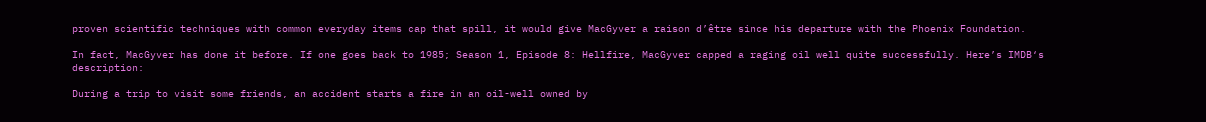proven scientific techniques with common everyday items cap that spill, it would give MacGyver a raison d’être since his departure with the Phoenix Foundation.

In fact, MacGyver has done it before. If one goes back to 1985; Season 1, Episode 8: Hellfire, MacGyver capped a raging oil well quite successfully. Here’s IMDB‘s description:

During a trip to visit some friends, an accident starts a fire in an oil-well owned by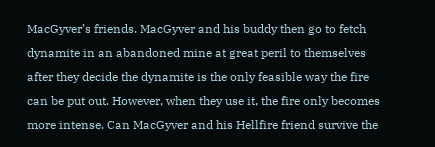MacGyver’s friends. MacGyver and his buddy then go to fetch dynamite in an abandoned mine at great peril to themselves after they decide the dynamite is the only feasible way the fire can be put out. However, when they use it, the fire only becomes more intense. Can MacGyver and his Hellfire friend survive the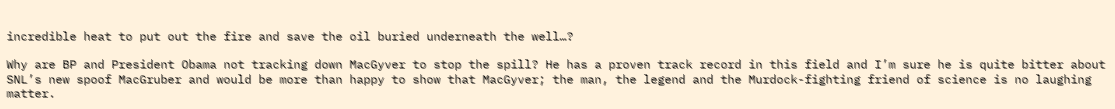incredible heat to put out the fire and save the oil buried underneath the well…?

Why are BP and President Obama not tracking down MacGyver to stop the spill? He has a proven track record in this field and I’m sure he is quite bitter about SNL’s new spoof MacGruber and would be more than happy to show that MacGyver; the man, the legend and the Murdock-fighting friend of science is no laughing matter.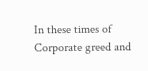In these times of Corporate greed and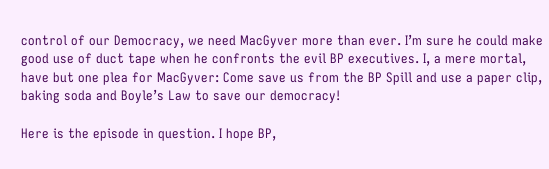control of our Democracy, we need MacGyver more than ever. I’m sure he could make good use of duct tape when he confronts the evil BP executives. I, a mere mortal, have but one plea for MacGyver: Come save us from the BP Spill and use a paper clip, baking soda and Boyle’s Law to save our democracy!

Here is the episode in question. I hope BP,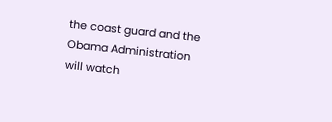the coast guard and the Obama Administration will watch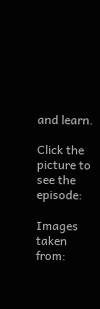and learn.

Click the picture to see the episode:

Images taken from: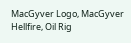MacGyver Logo, MacGyver Hellfire, Oil Rig